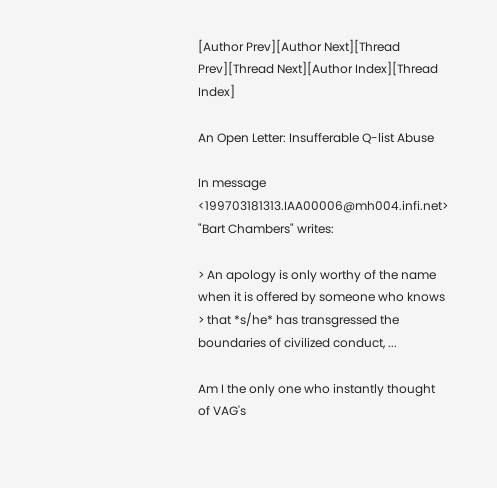[Author Prev][Author Next][Thread Prev][Thread Next][Author Index][Thread Index]

An Open Letter: Insufferable Q-list Abuse

In message <199703181313.IAA00006@mh004.infi.net> "Bart Chambers" writes:

> An apology is only worthy of the name when it is offered by someone who knows
> that *s/he* has transgressed the boundaries of civilized conduct, ...

Am I the only one who instantly thought of VAG's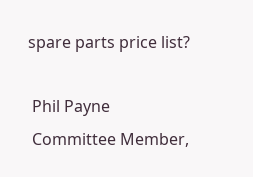spare parts price list?

 Phil Payne
 Committee Member,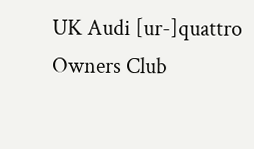UK Audi [ur-]quattro Owners Club